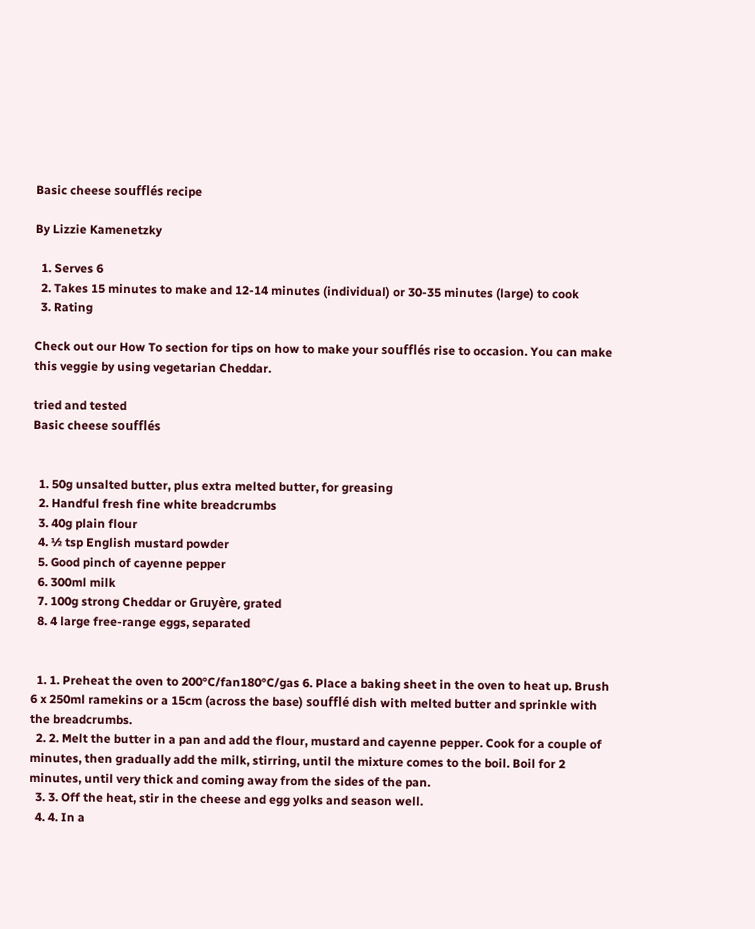Basic cheese soufflés recipe

By Lizzie Kamenetzky

  1. Serves 6
  2. Takes 15 minutes to make and 12-14 minutes (individual) or 30-35 minutes (large) to cook
  3. Rating

Check out our How To section for tips on how to make your soufflés rise to occasion. You can make this veggie by using vegetarian Cheddar.

tried and tested
Basic cheese soufflés


  1. 50g unsalted butter, plus extra melted butter, for greasing
  2. Handful fresh fine white breadcrumbs
  3. 40g plain flour
  4. ½ tsp English mustard powder
  5. Good pinch of cayenne pepper
  6. 300ml milk
  7. 100g strong Cheddar or Gruyère, grated
  8. 4 large free-range eggs, separated


  1. 1. Preheat the oven to 200°C/fan180°C/gas 6. Place a baking sheet in the oven to heat up. Brush 6 x 250ml ramekins or a 15cm (across the base) soufflé dish with melted butter and sprinkle with the breadcrumbs.
  2. 2. Melt the butter in a pan and add the flour, mustard and cayenne pepper. Cook for a couple of minutes, then gradually add the milk, stirring, until the mixture comes to the boil. Boil for 2 minutes, until very thick and coming away from the sides of the pan.
  3. 3. Off the heat, stir in the cheese and egg yolks and season well.
  4. 4. In a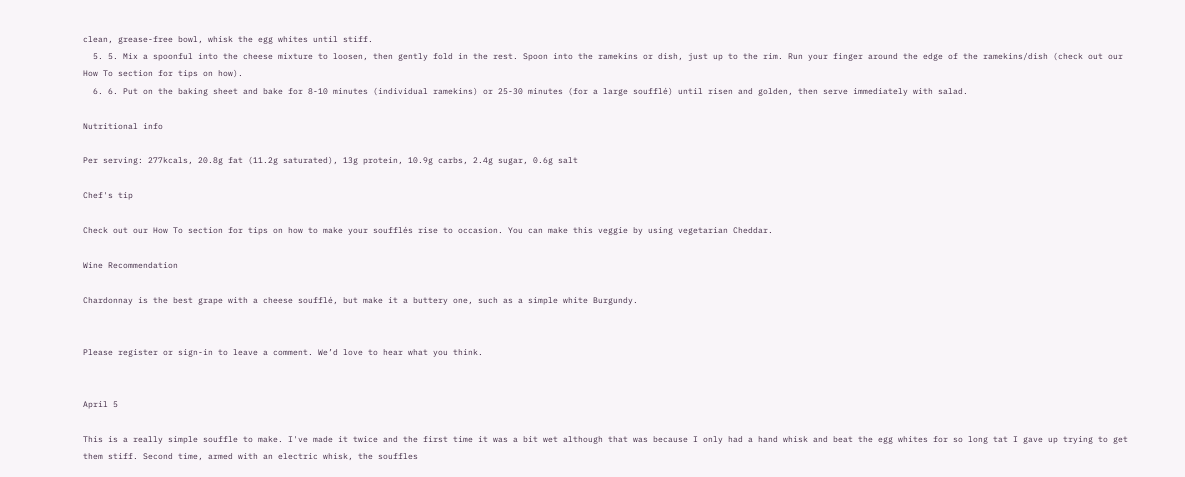clean, grease-free bowl, whisk the egg whites until stiff.
  5. 5. Mix a spoonful into the cheese mixture to loosen, then gently fold in the rest. Spoon into the ramekins or dish, just up to the rim. Run your finger around the edge of the ramekins/dish (check out our How To section for tips on how).
  6. 6. Put on the baking sheet and bake for 8-10 minutes (individual ramekins) or 25-30 minutes (for a large soufflé) until risen and golden, then serve immediately with salad.

Nutritional info

Per serving: 277kcals, 20.8g fat (11.2g saturated), 13g protein, 10.9g carbs, 2.4g sugar, 0.6g salt

Chef's tip

Check out our How To section for tips on how to make your soufflés rise to occasion. You can make this veggie by using vegetarian Cheddar.

Wine Recommendation

Chardonnay is the best grape with a cheese soufflé, but make it a buttery one, such as a simple white Burgundy.


Please register or sign-in to leave a comment. We’d love to hear what you think.


April 5

This is a really simple souffle to make. I've made it twice and the first time it was a bit wet although that was because I only had a hand whisk and beat the egg whites for so long tat I gave up trying to get them stiff. Second time, armed with an electric whisk, the souffles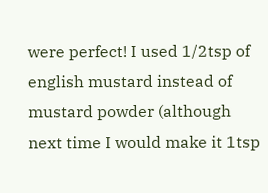were perfect! I used 1/2tsp of english mustard instead of mustard powder (although next time I would make it 1tsp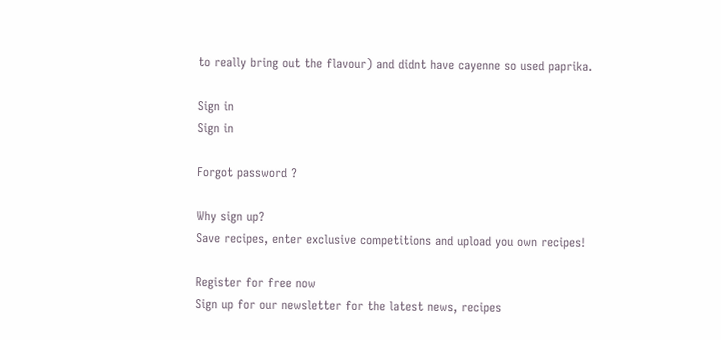to really bring out the flavour) and didnt have cayenne so used paprika.

Sign in
Sign in

Forgot password ?

Why sign up?
Save recipes, enter exclusive competitions and upload you own recipes!

Register for free now
Sign up for our newsletter for the latest news, recipes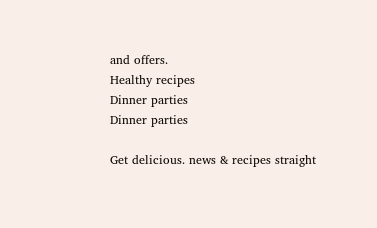and offers.
Healthy recipes
Dinner parties
Dinner parties

Get delicious. news & recipes straight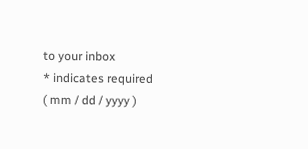to your inbox
* indicates required
( mm / dd / yyyy )